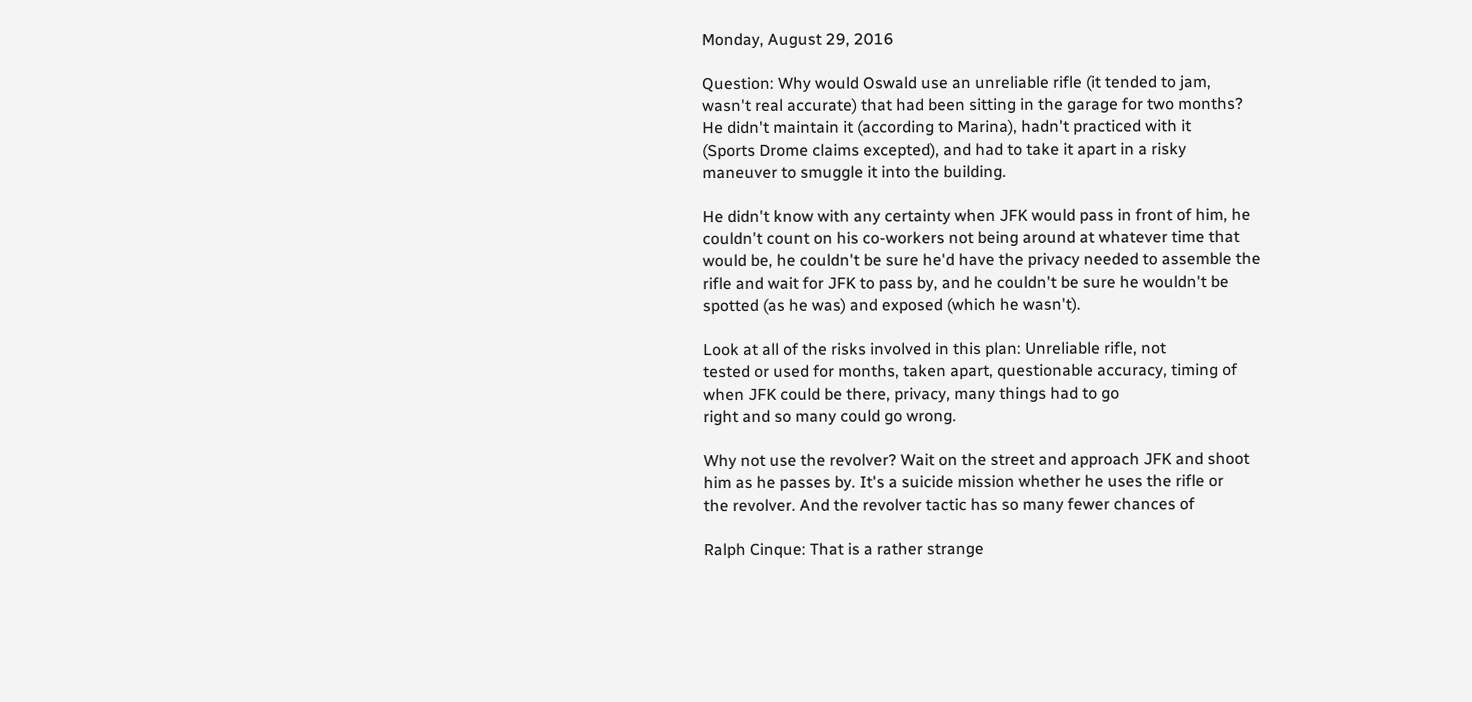Monday, August 29, 2016

Question: Why would Oswald use an unreliable rifle (it tended to jam,
wasn't real accurate) that had been sitting in the garage for two months?
He didn't maintain it (according to Marina), hadn't practiced with it
(Sports Drome claims excepted), and had to take it apart in a risky
maneuver to smuggle it into the building.

He didn't know with any certainty when JFK would pass in front of him, he
couldn't count on his co-workers not being around at whatever time that
would be, he couldn't be sure he'd have the privacy needed to assemble the
rifle and wait for JFK to pass by, and he couldn't be sure he wouldn't be
spotted (as he was) and exposed (which he wasn't).

Look at all of the risks involved in this plan: Unreliable rifle, not
tested or used for months, taken apart, questionable accuracy, timing of
when JFK could be there, privacy, many things had to go
right and so many could go wrong.

Why not use the revolver? Wait on the street and approach JFK and shoot
him as he passes by. It's a suicide mission whether he uses the rifle or
the revolver. And the revolver tactic has so many fewer chances of

Ralph Cinque: That is a rather strange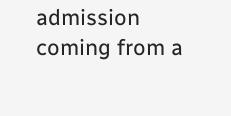admission coming from a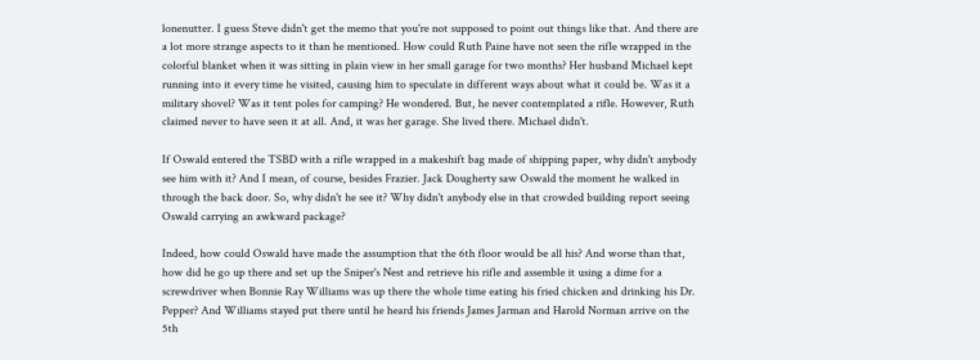lonenutter. I guess Steve didn't get the memo that you're not supposed to point out things like that. And there are a lot more strange aspects to it than he mentioned. How could Ruth Paine have not seen the rifle wrapped in the colorful blanket when it was sitting in plain view in her small garage for two months? Her husband Michael kept running into it every time he visited, causing him to speculate in different ways about what it could be. Was it a military shovel? Was it tent poles for camping? He wondered. But, he never contemplated a rifle. However, Ruth claimed never to have seen it at all. And, it was her garage. She lived there. Michael didn't.

If Oswald entered the TSBD with a rifle wrapped in a makeshift bag made of shipping paper, why didn't anybody see him with it? And I mean, of course, besides Frazier. Jack Dougherty saw Oswald the moment he walked in through the back door. So, why didn't he see it? Why didn't anybody else in that crowded building report seeing Oswald carrying an awkward package?

Indeed, how could Oswald have made the assumption that the 6th floor would be all his? And worse than that, how did he go up there and set up the Sniper's Nest and retrieve his rifle and assemble it using a dime for a screwdriver when Bonnie Ray Williams was up there the whole time eating his fried chicken and drinking his Dr. Pepper? And Williams stayed put there until he heard his friends James Jarman and Harold Norman arrive on the 5th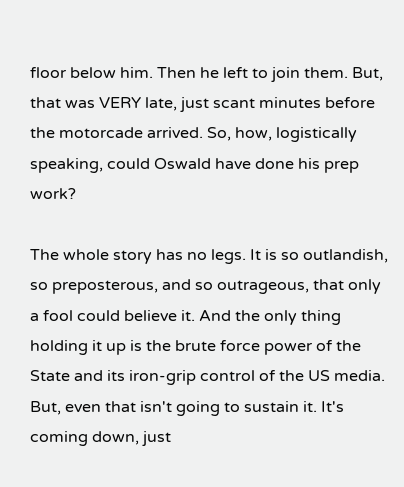floor below him. Then he left to join them. But, that was VERY late, just scant minutes before the motorcade arrived. So, how, logistically speaking, could Oswald have done his prep work?

The whole story has no legs. It is so outlandish, so preposterous, and so outrageous, that only a fool could believe it. And the only thing holding it up is the brute force power of the State and its iron-grip control of the US media. But, even that isn't going to sustain it. It's coming down, just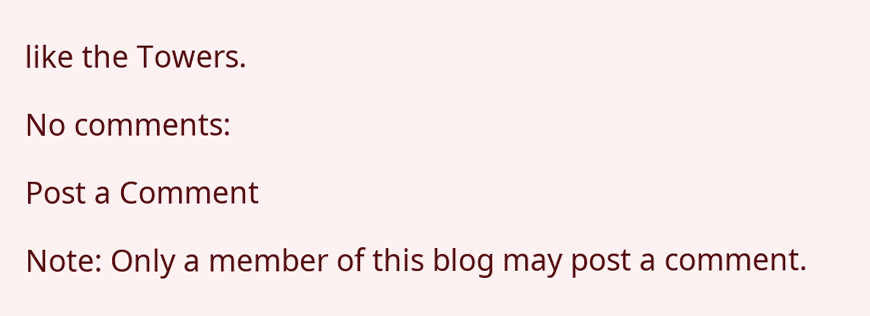like the Towers.

No comments:

Post a Comment

Note: Only a member of this blog may post a comment.